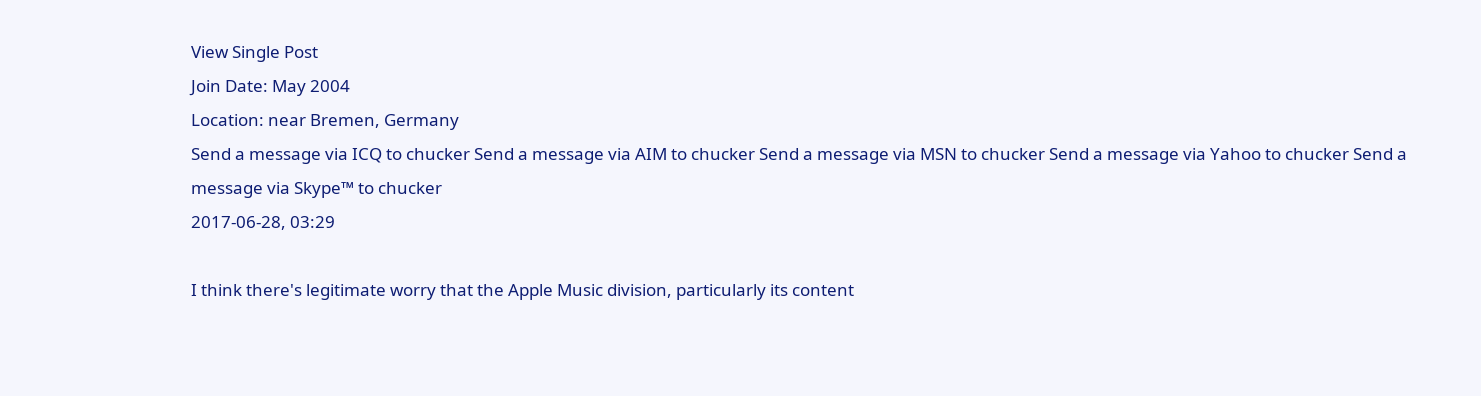View Single Post
Join Date: May 2004
Location: near Bremen, Germany
Send a message via ICQ to chucker Send a message via AIM to chucker Send a message via MSN to chucker Send a message via Yahoo to chucker Send a message via Skype™ to chucker
2017-06-28, 03:29

I think there's legitimate worry that the Apple Music division, particularly its content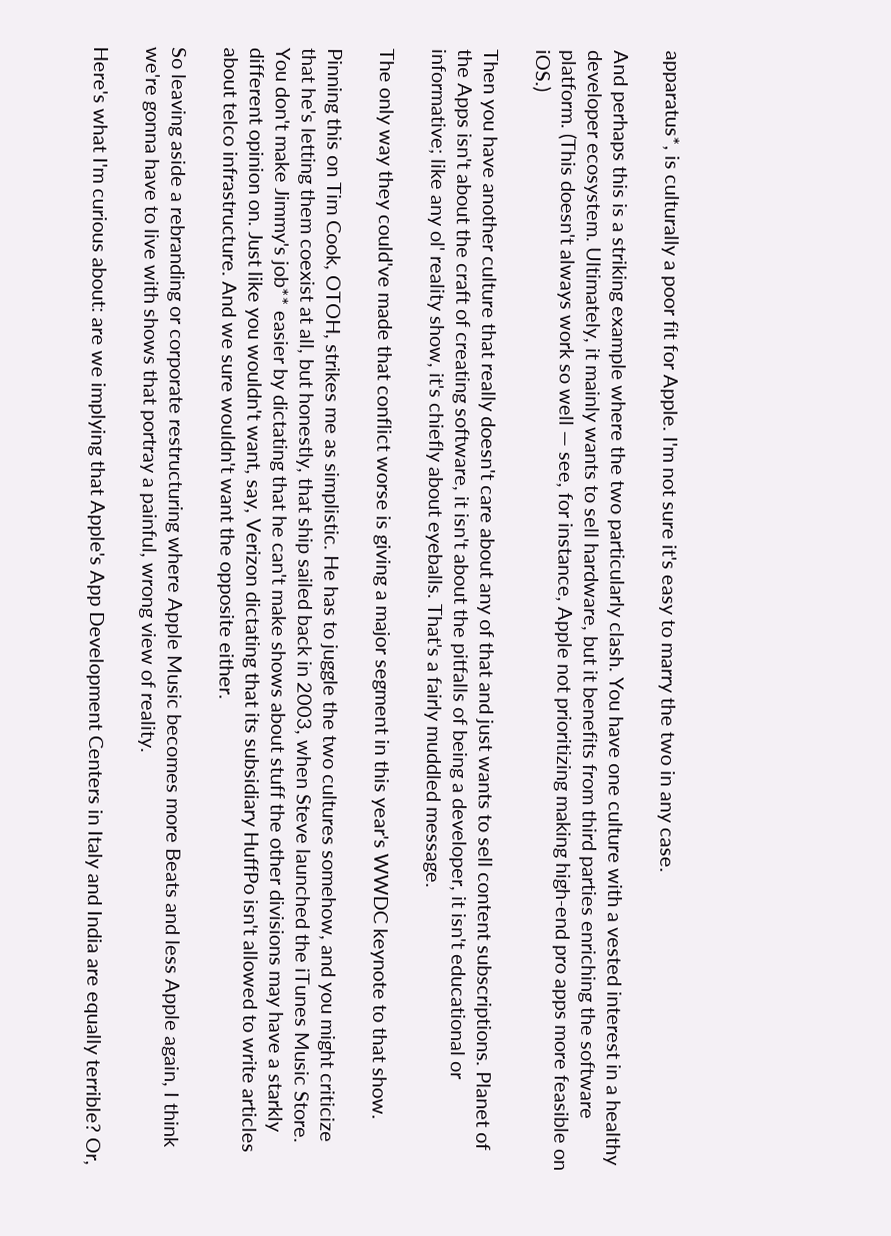apparatus*, is culturally a poor fit for Apple. I'm not sure it's easy to marry the two in any case.

And perhaps this is a striking example where the two particularly clash. You have one culture with a vested interest in a healthy developer ecosystem. Ultimately, it mainly wants to sell hardware, but it benefits from third parties enriching the software platform. (This doesn't always work so well — see, for instance, Apple not prioritizing making high-end pro apps more feasible on iOS.)

Then you have another culture that really doesn't care about any of that and just wants to sell content subscriptions. Planet of the Apps isn't about the craft of creating software, it isn't about the pitfalls of being a developer, it isn't educational or informative; like any ol' reality show, it's chiefly about eyeballs. That's a fairly muddled message.

The only way they could've made that conflict worse is giving a major segment in this year's WWDC keynote to that show.

Pinning this on Tim Cook, OTOH, strikes me as simplistic. He has to juggle the two cultures somehow, and you might criticize that he's letting them coexist at all, but honestly, that ship sailed back in 2003, when Steve launched the iTunes Music Store. You don't make Jimmy's job** easier by dictating that he can't make shows about stuff the other divisions may have a starkly different opinion on. Just like you wouldn't want, say, Verizon dictating that its subsidiary HuffPo isn't allowed to write articles about telco infrastructure. And we sure wouldn't want the opposite either.

So leaving aside a rebranding or corporate restructuring where Apple Music becomes more Beats and less Apple again, I think we're gonna have to live with shows that portray a painful, wrong view of reality.

Here's what I'm curious about: are we implying that Apple's App Development Centers in Italy and India are equally terrible? Or,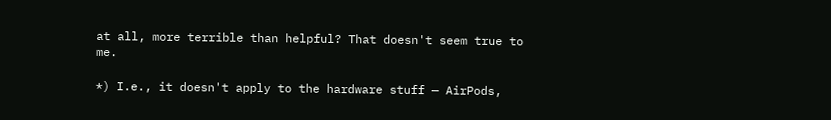at all, more terrible than helpful? That doesn't seem true to me.

*) I.e., it doesn't apply to the hardware stuff — AirPods,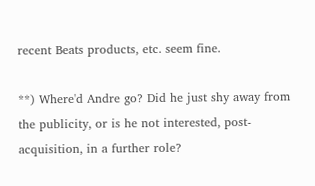recent Beats products, etc. seem fine.

**) Where'd Andre go? Did he just shy away from the publicity, or is he not interested, post-acquisition, in a further role?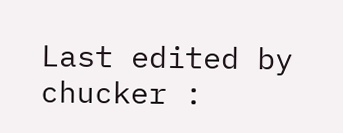Last edited by chucker :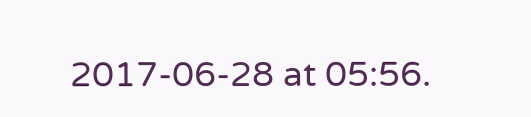2017-06-28 at 05:56.